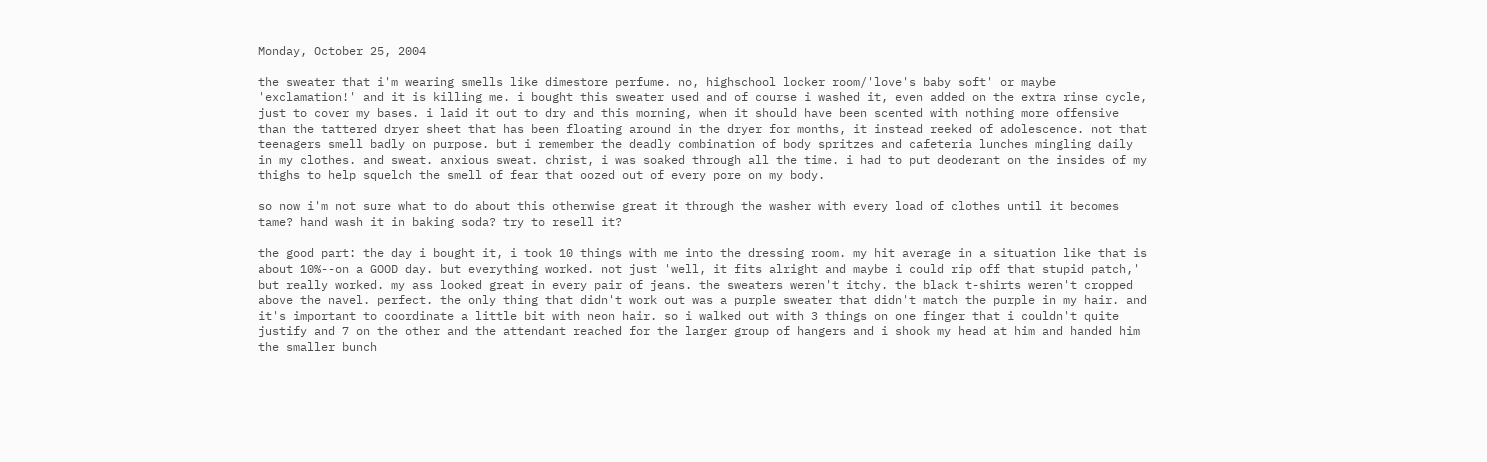Monday, October 25, 2004

the sweater that i'm wearing smells like dimestore perfume. no, highschool locker room/'love's baby soft' or maybe 'exclamation!' and it is killing me. i bought this sweater used and of course i washed it, even added on the extra rinse cycle, just to cover my bases. i laid it out to dry and this morning, when it should have been scented with nothing more offensive than the tattered dryer sheet that has been floating around in the dryer for months, it instead reeked of adolescence. not that teenagers smell badly on purpose. but i remember the deadly combination of body spritzes and cafeteria lunches mingling daily in my clothes. and sweat. anxious sweat. christ, i was soaked through all the time. i had to put deoderant on the insides of my thighs to help squelch the smell of fear that oozed out of every pore on my body.

so now i'm not sure what to do about this otherwise great it through the washer with every load of clothes until it becomes tame? hand wash it in baking soda? try to resell it?

the good part: the day i bought it, i took 10 things with me into the dressing room. my hit average in a situation like that is about 10%--on a GOOD day. but everything worked. not just 'well, it fits alright and maybe i could rip off that stupid patch,' but really worked. my ass looked great in every pair of jeans. the sweaters weren't itchy. the black t-shirts weren't cropped above the navel. perfect. the only thing that didn't work out was a purple sweater that didn't match the purple in my hair. and it's important to coordinate a little bit with neon hair. so i walked out with 3 things on one finger that i couldn't quite justify and 7 on the other and the attendant reached for the larger group of hangers and i shook my head at him and handed him the smaller bunch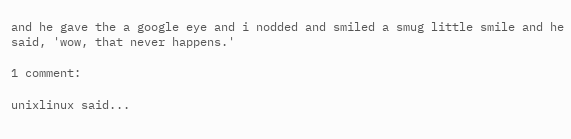and he gave the a google eye and i nodded and smiled a smug little smile and he said, 'wow, that never happens.'

1 comment:

unixlinux said...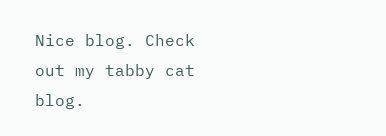Nice blog. Check out my tabby cat blog.